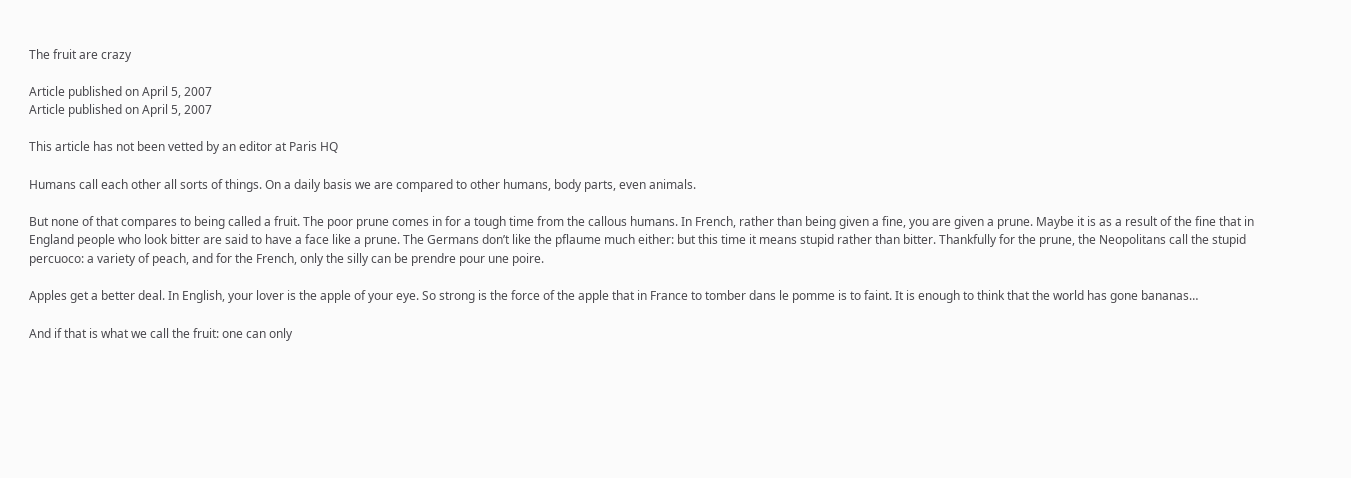The fruit are crazy

Article published on April 5, 2007
Article published on April 5, 2007

This article has not been vetted by an editor at Paris HQ

Humans call each other all sorts of things. On a daily basis we are compared to other humans, body parts, even animals.

But none of that compares to being called a fruit. The poor prune comes in for a tough time from the callous humans. In French, rather than being given a fine, you are given a prune. Maybe it is as a result of the fine that in England people who look bitter are said to have a face like a prune. The Germans don’t like the pflaume much either: but this time it means stupid rather than bitter. Thankfully for the prune, the Neopolitans call the stupid percuoco: a variety of peach, and for the French, only the silly can be prendre pour une poire.

Apples get a better deal. In English, your lover is the apple of your eye. So strong is the force of the apple that in France to tomber dans le pomme is to faint. It is enough to think that the world has gone bananas…

And if that is what we call the fruit: one can only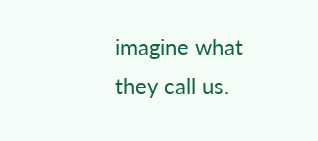imagine what they call us.